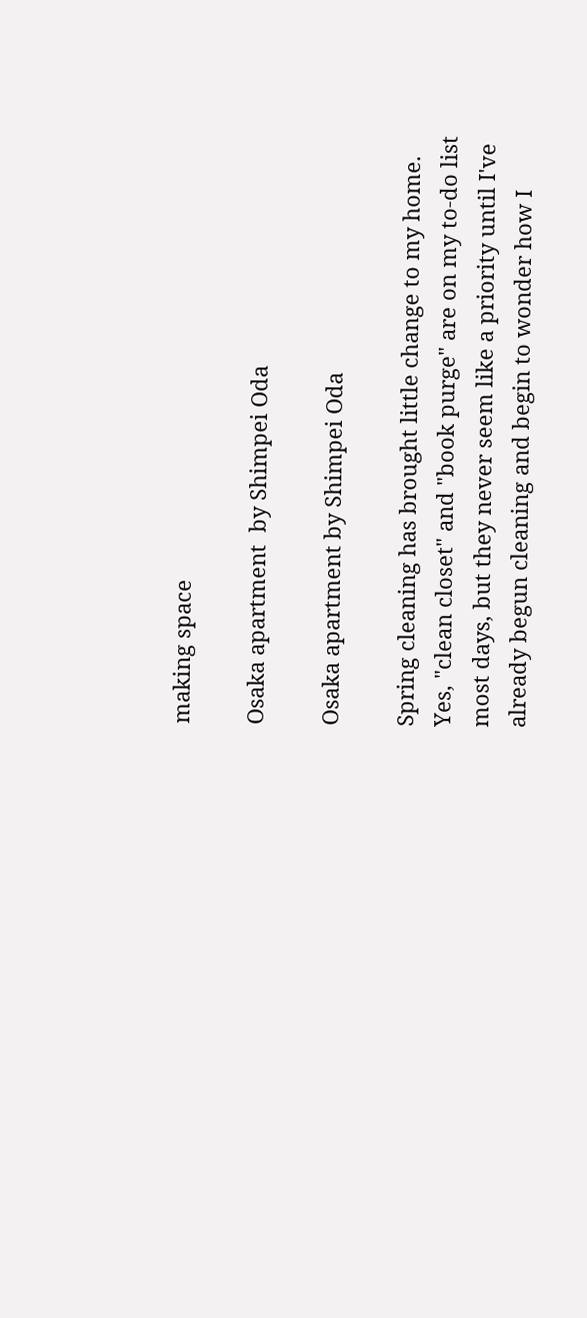making space

Osaka apartment  by Shimpei Oda

Osaka apartment by Shimpei Oda

Spring cleaning has brought little change to my home.  Yes, "clean closet" and "book purge" are on my to-do list most days, but they never seem like a priority until I've already begun cleaning and begin to wonder how I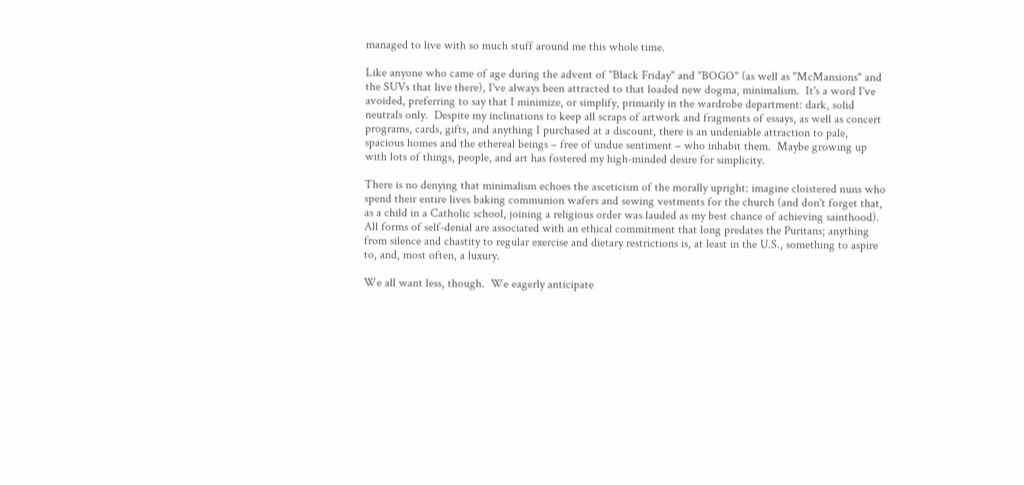managed to live with so much stuff around me this whole time.

Like anyone who came of age during the advent of "Black Friday" and "BOGO" (as well as "McMansions" and the SUVs that live there), I've always been attracted to that loaded new dogma, minimalism.  It's a word I've avoided, preferring to say that I minimize, or simplify, primarily in the wardrobe department: dark, solid neutrals only.  Despite my inclinations to keep all scraps of artwork and fragments of essays, as well as concert programs, cards, gifts, and anything I purchased at a discount, there is an undeniable attraction to pale, spacious homes and the ethereal beings – free of undue sentiment – who inhabit them.  Maybe growing up with lots of things, people, and art has fostered my high-minded desire for simplicity.

There is no denying that minimalism echoes the asceticism of the morally upright: imagine cloistered nuns who spend their entire lives baking communion wafers and sewing vestments for the church (and don't forget that, as a child in a Catholic school, joining a religious order was lauded as my best chance of achieving sainthood).  All forms of self-denial are associated with an ethical commitment that long predates the Puritans; anything from silence and chastity to regular exercise and dietary restrictions is, at least in the U.S., something to aspire to, and, most often, a luxury.

We all want less, though.  We eagerly anticipate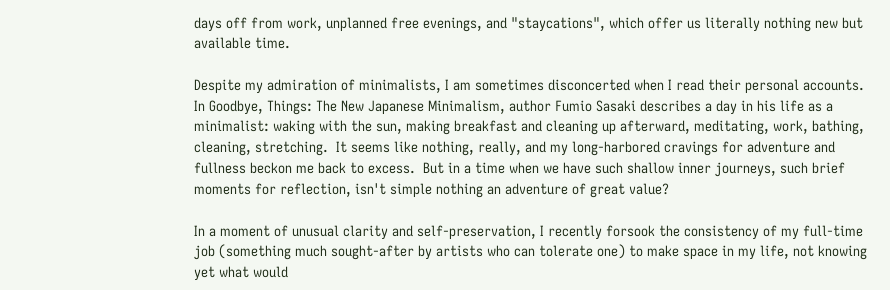days off from work, unplanned free evenings, and "staycations", which offer us literally nothing new but available time.

Despite my admiration of minimalists, I am sometimes disconcerted when I read their personal accounts.  In Goodbye, Things: The New Japanese Minimalism, author Fumio Sasaki describes a day in his life as a minimalist: waking with the sun, making breakfast and cleaning up afterward, meditating, work, bathing, cleaning, stretching.  It seems like nothing, really, and my long-harbored cravings for adventure and fullness beckon me back to excess.  But in a time when we have such shallow inner journeys, such brief moments for reflection, isn't simple nothing an adventure of great value?

In a moment of unusual clarity and self-preservation, I recently forsook the consistency of my full-time job (something much sought-after by artists who can tolerate one) to make space in my life, not knowing yet what would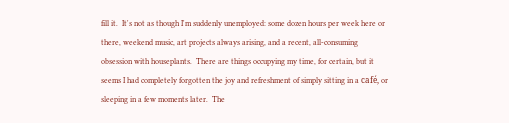fill it.  It's not as though I'm suddenly unemployed: some dozen hours per week here or there, weekend music, art projects always arising, and a recent, all-consuming obsession with houseplants.  There are things occupying my time, for certain, but it seems I had completely forgotten the joy and refreshment of simply sitting in a café, or sleeping in a few moments later.  The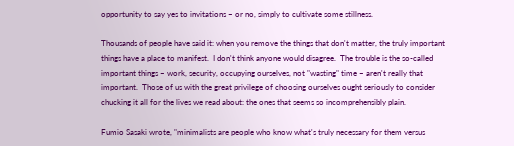opportunity to say yes to invitations – or no, simply to cultivate some stillness.

Thousands of people have said it: when you remove the things that don't matter, the truly important things have a place to manifest.  I don't think anyone would disagree.  The trouble is the so-called important things – work, security, occupying ourselves, not "wasting" time – aren't really that important.  Those of us with the great privilege of choosing ourselves ought seriously to consider chucking it all for the lives we read about: the ones that seems so incomprehensibly plain.

Fumio Sasaki wrote, "minimalists are people who know what's truly necessary for them versus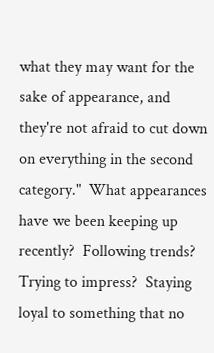what they may want for the sake of appearance, and they're not afraid to cut down on everything in the second category."  What appearances have we been keeping up recently?  Following trends?  Trying to impress?  Staying loyal to something that no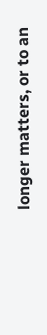longer matters, or to an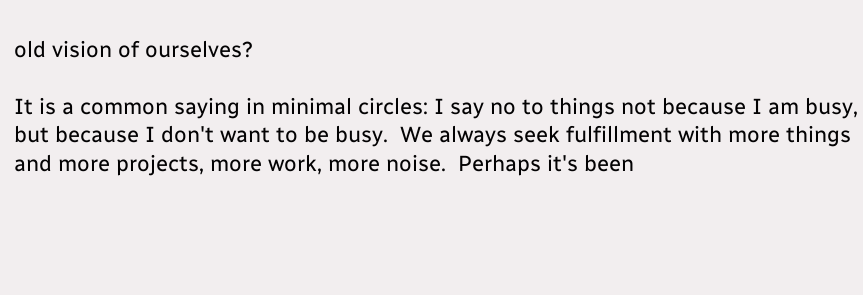old vision of ourselves?

It is a common saying in minimal circles: I say no to things not because I am busy, but because I don't want to be busy.  We always seek fulfillment with more things and more projects, more work, more noise.  Perhaps it's been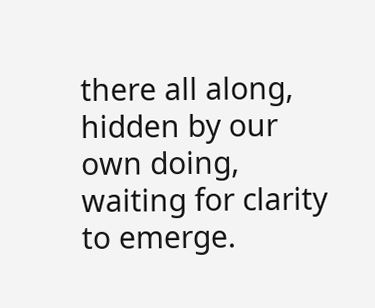there all along, hidden by our own doing, waiting for clarity to emerge.